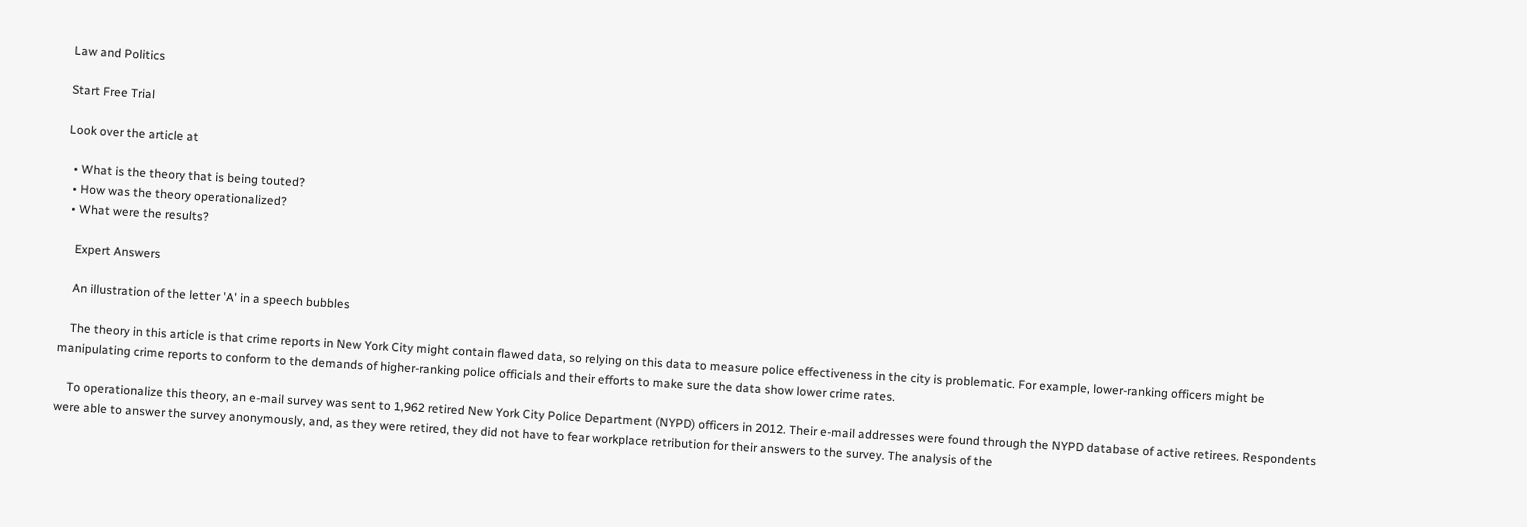Law and Politics

Start Free Trial

Look over the article at

  • What is the theory that is being touted?
  • How was the theory operationalized?
  • What were the results?

    Expert Answers

    An illustration of the letter 'A' in a speech bubbles

    The theory in this article is that crime reports in New York City might contain flawed data, so relying on this data to measure police effectiveness in the city is problematic. For example, lower-ranking officers might be manipulating crime reports to conform to the demands of higher-ranking police officials and their efforts to make sure the data show lower crime rates.

    To operationalize this theory, an e-mail survey was sent to 1,962 retired New York City Police Department (NYPD) officers in 2012. Their e-mail addresses were found through the NYPD database of active retirees. Respondents were able to answer the survey anonymously, and, as they were retired, they did not have to fear workplace retribution for their answers to the survey. The analysis of the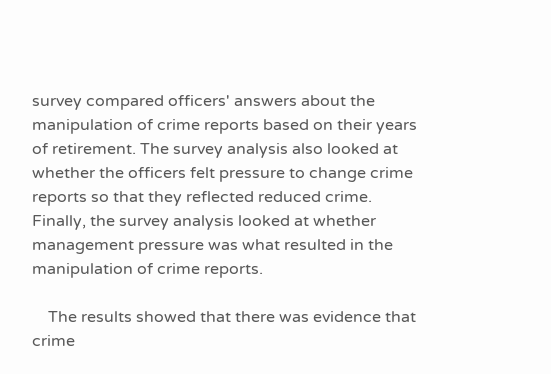survey compared officers' answers about the manipulation of crime reports based on their years of retirement. The survey analysis also looked at whether the officers felt pressure to change crime reports so that they reflected reduced crime. Finally, the survey analysis looked at whether management pressure was what resulted in the manipulation of crime reports.

    The results showed that there was evidence that crime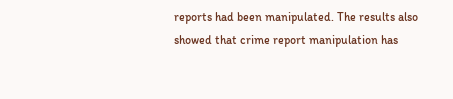reports had been manipulated. The results also showed that crime report manipulation has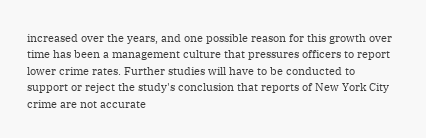increased over the years, and one possible reason for this growth over time has been a management culture that pressures officers to report lower crime rates. Further studies will have to be conducted to support or reject the study's conclusion that reports of New York City crime are not accurate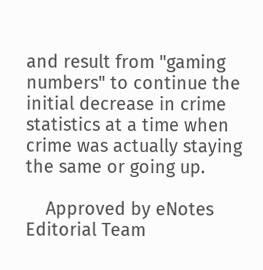and result from "gaming numbers" to continue the initial decrease in crime statistics at a time when crime was actually staying the same or going up.

    Approved by eNotes Editorial Team